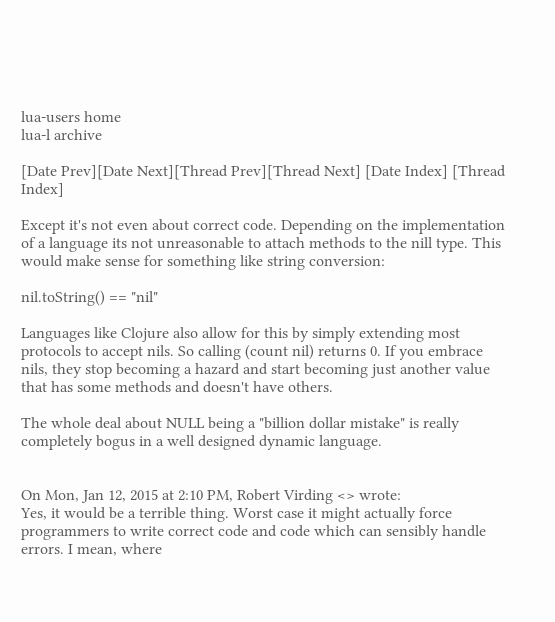lua-users home
lua-l archive

[Date Prev][Date Next][Thread Prev][Thread Next] [Date Index] [Thread Index]

Except it's not even about correct code. Depending on the implementation of a language its not unreasonable to attach methods to the nill type. This would make sense for something like string conversion:

nil.toString() == "nil"

Languages like Clojure also allow for this by simply extending most protocols to accept nils. So calling (count nil) returns 0. If you embrace nils, they stop becoming a hazard and start becoming just another value that has some methods and doesn't have others.

The whole deal about NULL being a "billion dollar mistake" is really completely bogus in a well designed dynamic language.


On Mon, Jan 12, 2015 at 2:10 PM, Robert Virding <> wrote:
Yes, it would be a terrible thing. Worst case it might actually force programmers to write correct code and code which can sensibly handle errors. I mean, where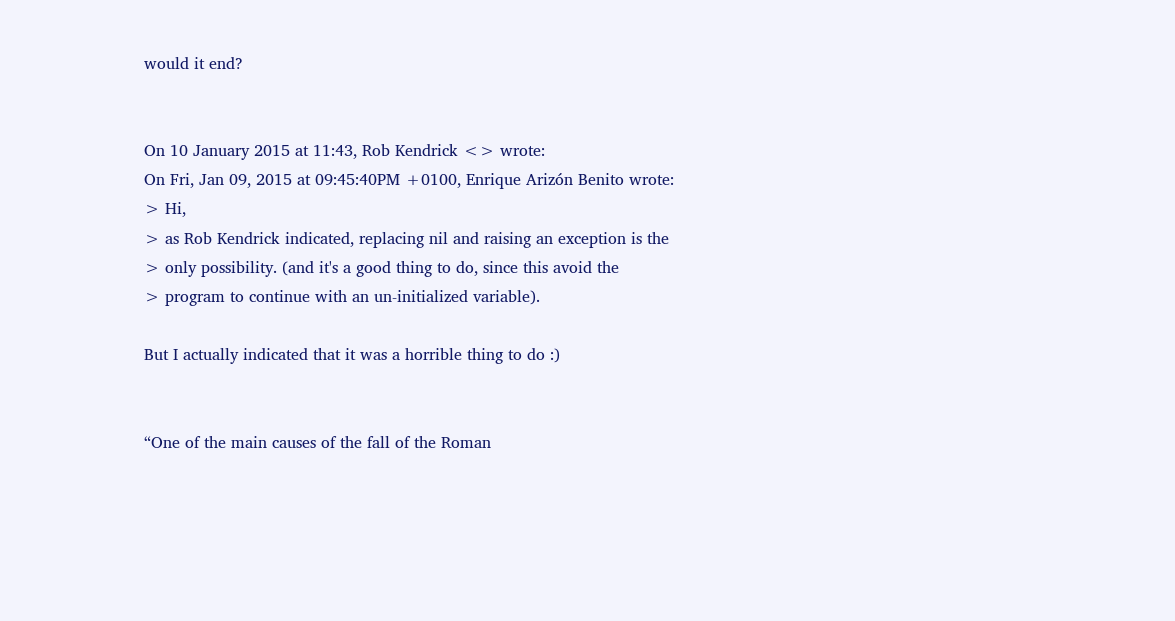would it end?


On 10 January 2015 at 11:43, Rob Kendrick <> wrote:
On Fri, Jan 09, 2015 at 09:45:40PM +0100, Enrique Arizón Benito wrote:
> Hi,
> as Rob Kendrick indicated, replacing nil and raising an exception is the
> only possibility. (and it's a good thing to do, since this avoid the
> program to continue with an un-initialized variable).

But I actually indicated that it was a horrible thing to do :)


“One of the main causes of the fall of the Roman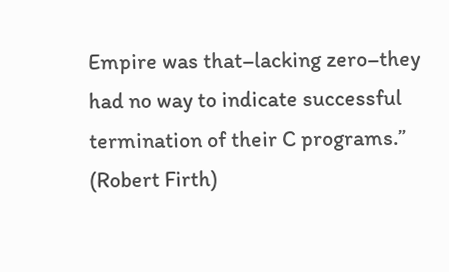Empire was that–lacking zero–they had no way to indicate successful termination of their C programs.”
(Robert Firth)